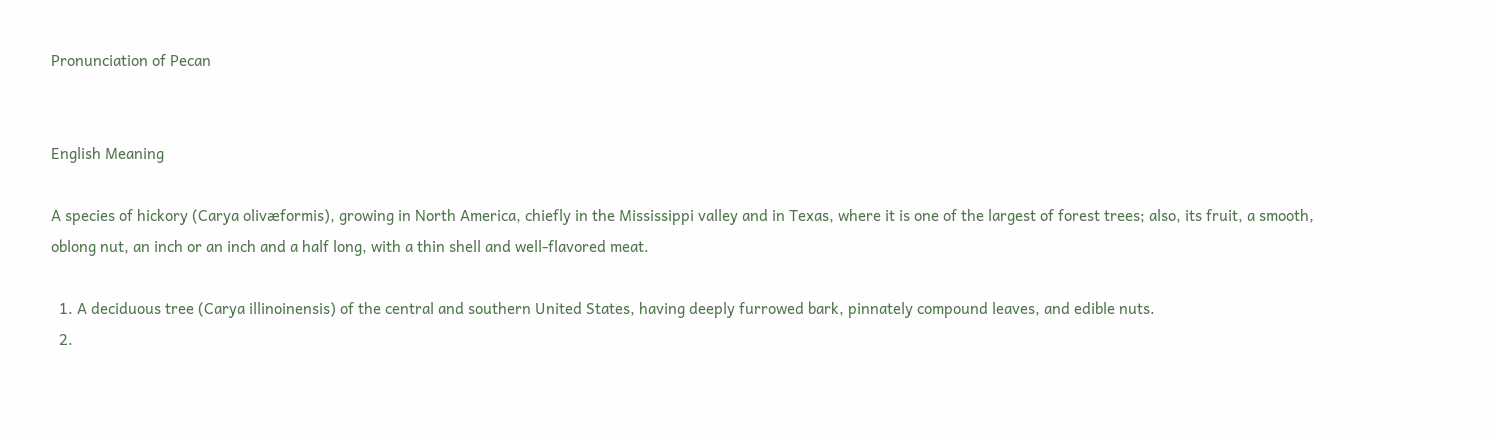Pronunciation of Pecan


English Meaning

A species of hickory (Carya olivæformis), growing in North America, chiefly in the Mississippi valley and in Texas, where it is one of the largest of forest trees; also, its fruit, a smooth, oblong nut, an inch or an inch and a half long, with a thin shell and well-flavored meat.

  1. A deciduous tree (Carya illinoinensis) of the central and southern United States, having deeply furrowed bark, pinnately compound leaves, and edible nuts.
  2.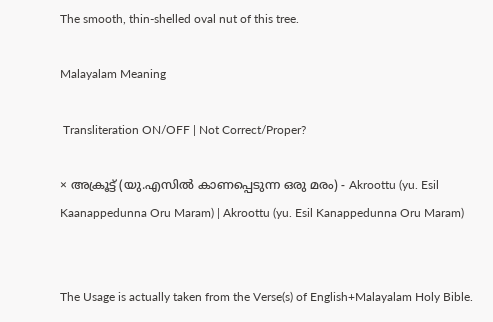The smooth, thin-shelled oval nut of this tree.

Malayalam Meaning

 Transliteration ON/OFF | Not Correct/Proper?

× അക്രൂട്ട് (യു.എസിൽ കാണപ്പെടുന്ന ഒരു മരം) - Akroottu (yu. Esil Kaanappedunna Oru Maram) | Akroottu (yu. Esil Kanappedunna Oru Maram)


The Usage is actually taken from the Verse(s) of English+Malayalam Holy Bible.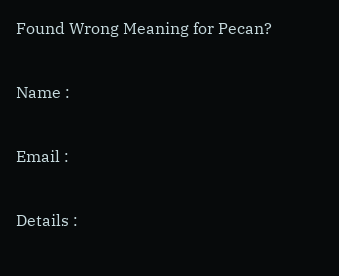Found Wrong Meaning for Pecan?

Name :

Email :

Details :